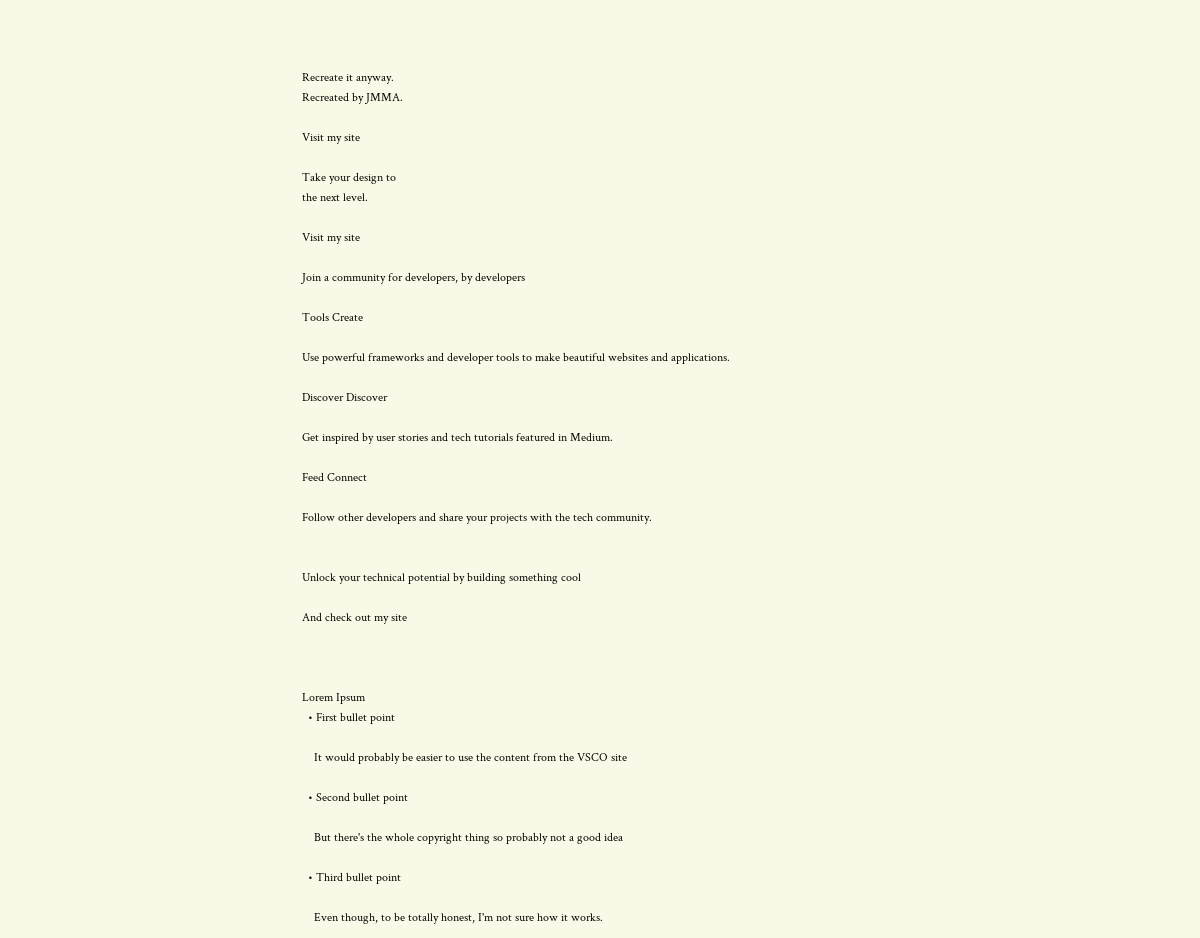Recreate it anyway.
Recreated by JMMA.

Visit my site

Take your design to
the next level.

Visit my site

Join a community for developers, by developers

Tools Create

Use powerful frameworks and developer tools to make beautiful websites and applications.

Discover Discover

Get inspired by user stories and tech tutorials featured in Medium.

Feed Connect

Follow other developers and share your projects with the tech community.


Unlock your technical potential by building something cool

And check out my site



Lorem Ipsum
  • First bullet point

    It would probably be easier to use the content from the VSCO site

  • Second bullet point

    But there's the whole copyright thing so probably not a good idea

  • Third bullet point

    Even though, to be totally honest, I'm not sure how it works.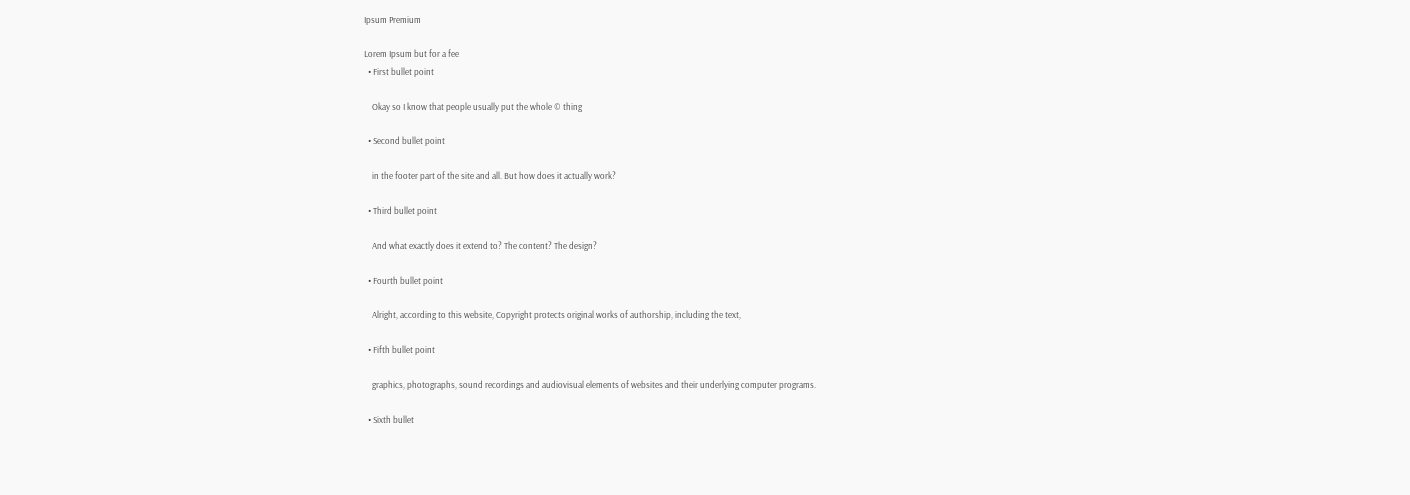Ipsum Premium

Lorem Ipsum but for a fee
  • First bullet point

    Okay so I know that people usually put the whole © thing

  • Second bullet point

    in the footer part of the site and all. But how does it actually work?

  • Third bullet point

    And what exactly does it extend to? The content? The design?

  • Fourth bullet point

    Alright, according to this website, Copyright protects original works of authorship, including the text,

  • Fifth bullet point

    graphics, photographs, sound recordings and audiovisual elements of websites and their underlying computer programs.

  • Sixth bullet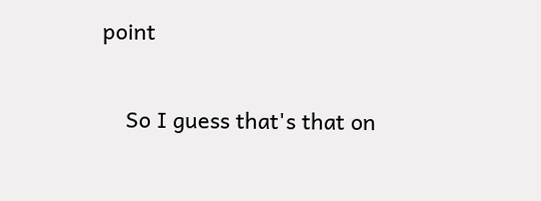point

    So I guess that's that on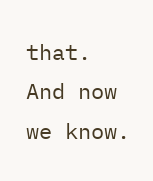that. And now we know.